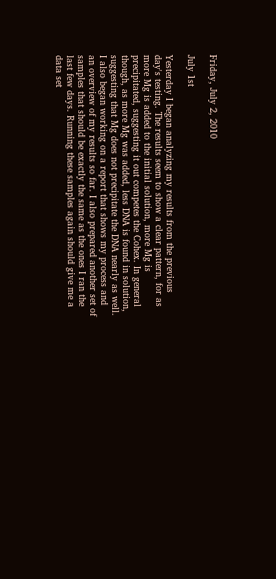Friday, July 2, 2010

July 1st

Yesterday I began analyzing my results from the previous day's testing. The results seem to show a clear pattern, for as more Mg is added to the initial solution, more Mg is precipitated, suggesting it out competes the Cohex. In general though, as more Mg was added, less DNA is found in solution, suggesting that Mg does not precipitate the DNA nearly as well. I also began working on a report that shows my process and an overview of my results so far. I also prepared another set of samples that should be exactly the same as the ones I ran the last few days. Running these samples again should give me a data set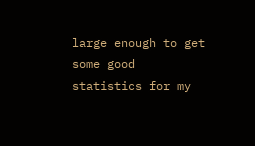large enough to get some good statistics for my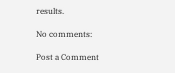results.

No comments:

Post a Comment